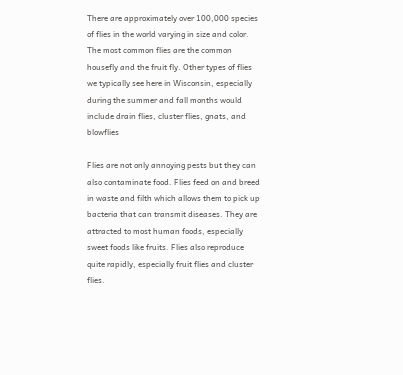There are approximately over 100,000 species of flies in the world varying in size and color. The most common flies are the common housefly and the fruit fly. Other types of flies we typically see here in Wisconsin, especially during the summer and fall months would include drain flies, cluster flies, gnats, and blowflies

Flies are not only annoying pests but they can also contaminate food. Flies feed on and breed in waste and filth which allows them to pick up bacteria that can transmit diseases. They are attracted to most human foods, especially sweet foods like fruits. Flies also reproduce quite rapidly, especially fruit flies and cluster flies.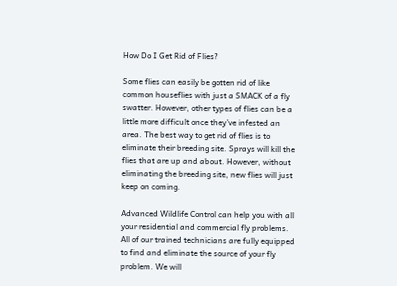How Do I Get Rid of Flies?

Some flies can easily be gotten rid of like common houseflies with just a SMACK of a fly swatter. However, other types of flies can be a little more difficult once they’ve infested an area. The best way to get rid of flies is to eliminate their breeding site. Sprays will kill the flies that are up and about. However, without eliminating the breeding site, new flies will just keep on coming.

Advanced Wildlife Control can help you with all your residential and commercial fly problems. All of our trained technicians are fully equipped to find and eliminate the source of your fly problem. We will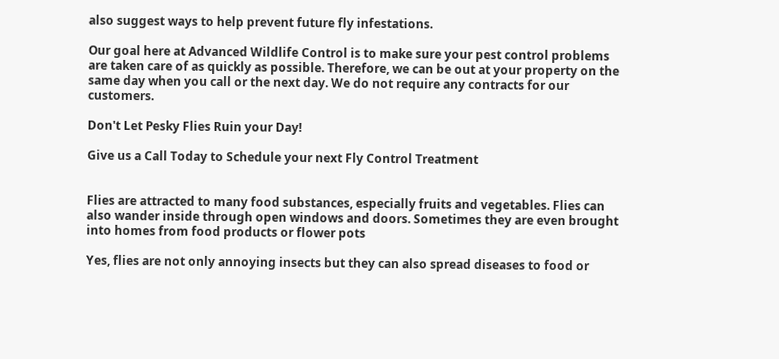also suggest ways to help prevent future fly infestations.

Our goal here at Advanced Wildlife Control is to make sure your pest control problems are taken care of as quickly as possible. Therefore, we can be out at your property on the same day when you call or the next day. We do not require any contracts for our customers.

Don't Let Pesky Flies Ruin your Day!

Give us a Call Today to Schedule your next Fly Control Treatment


Flies are attracted to many food substances, especially fruits and vegetables. Flies can also wander inside through open windows and doors. Sometimes they are even brought into homes from food products or flower pots

Yes, flies are not only annoying insects but they can also spread diseases to food or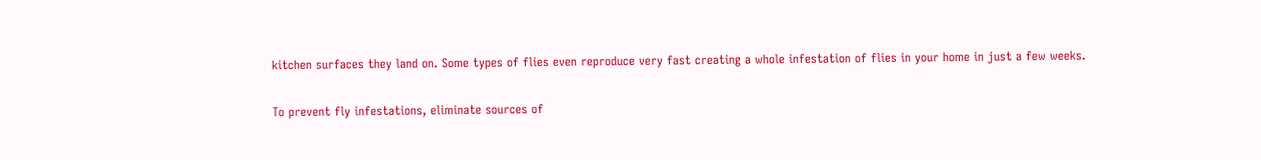kitchen surfaces they land on. Some types of flies even reproduce very fast creating a whole infestation of flies in your home in just a few weeks.

To prevent fly infestations, eliminate sources of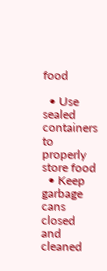food

  • Use sealed containers to properly store food
  • Keep garbage cans closed and cleaned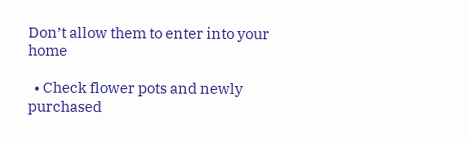Don’t allow them to enter into your home

  • Check flower pots and newly purchased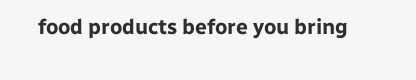food products before you bring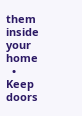them inside your home
  • Keep doors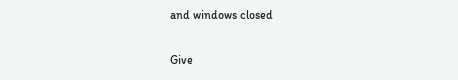and windows closed

Give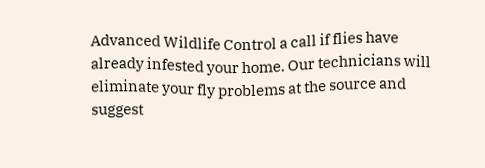Advanced Wildlife Control a call if flies have already infested your home. Our technicians will eliminate your fly problems at the source and suggest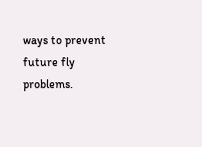ways to prevent future fly problems.